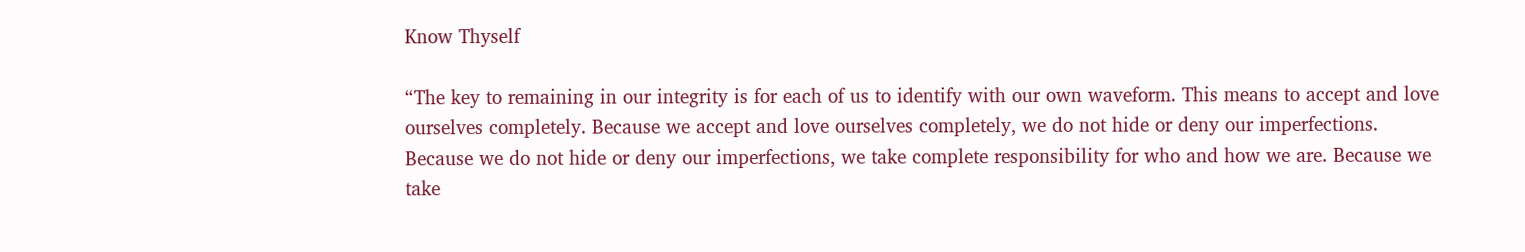Know Thyself

“The key to remaining in our integrity is for each of us to identify with our own waveform. This means to accept and love ourselves completely. Because we accept and love ourselves completely, we do not hide or deny our imperfections. Because we do not hide or deny our imperfections, we take complete responsibility for who and how we are. Because we take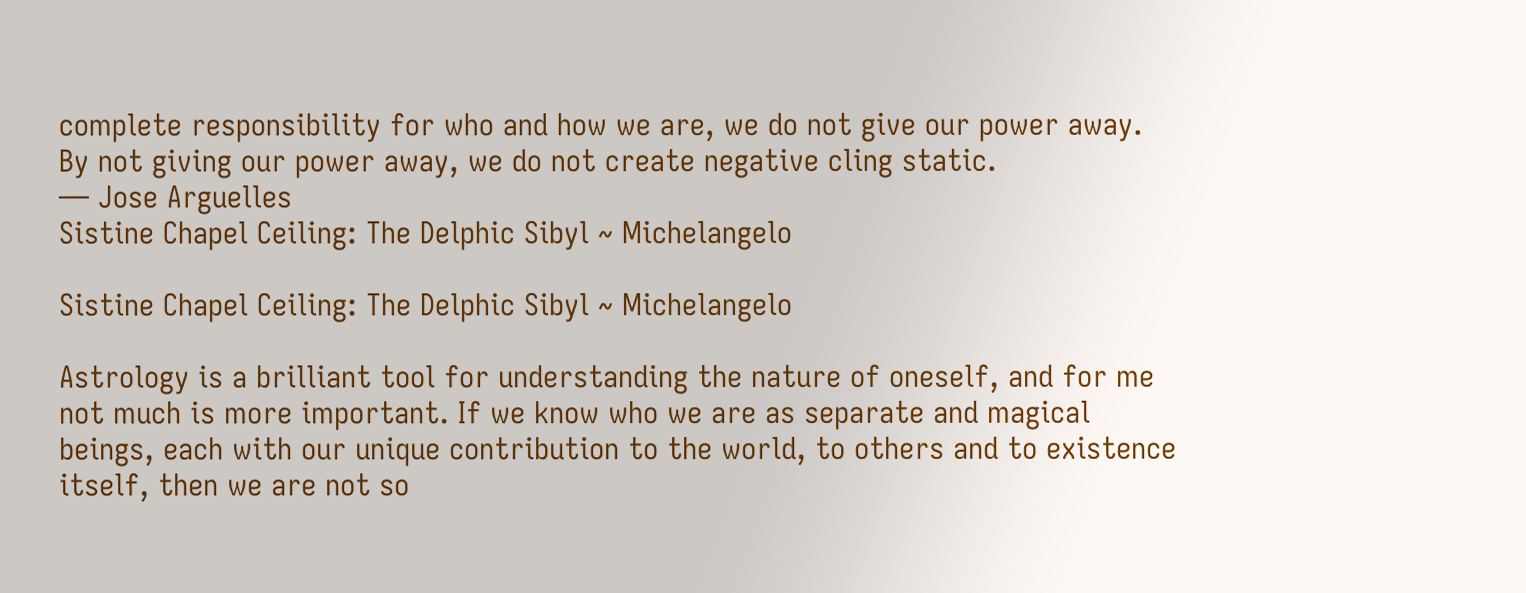complete responsibility for who and how we are, we do not give our power away. By not giving our power away, we do not create negative cling static.
— Jose Arguelles
Sistine Chapel Ceiling: The Delphic Sibyl ~ Michelangelo

Sistine Chapel Ceiling: The Delphic Sibyl ~ Michelangelo

Astrology is a brilliant tool for understanding the nature of oneself, and for me not much is more important. If we know who we are as separate and magical beings, each with our unique contribution to the world, to others and to existence itself, then we are not so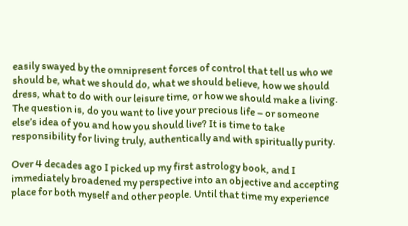easily swayed by the omnipresent forces of control that tell us who we should be, what we should do, what we should believe, how we should dress, what to do with our leisure time, or how we should make a living. The question is, do you want to live your precious life – or someone else’s idea of you and how you should live? It is time to take responsibility for living truly, authentically and with spiritually purity.

Over 4 decades ago I picked up my first astrology book, and I immediately broadened my perspective into an objective and accepting place for both myself and other people. Until that time my experience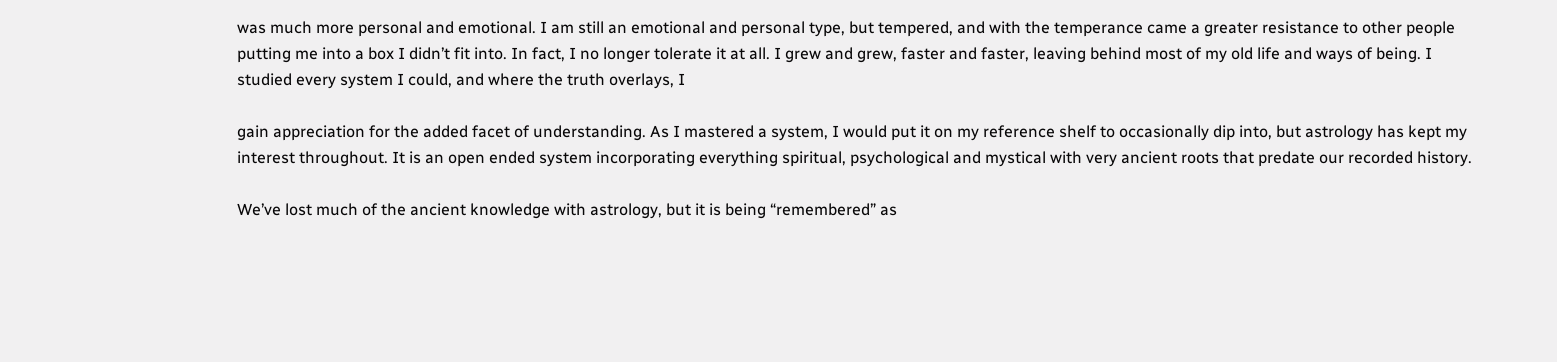was much more personal and emotional. I am still an emotional and personal type, but tempered, and with the temperance came a greater resistance to other people putting me into a box I didn’t fit into. In fact, I no longer tolerate it at all. I grew and grew, faster and faster, leaving behind most of my old life and ways of being. I studied every system I could, and where the truth overlays, I

gain appreciation for the added facet of understanding. As I mastered a system, I would put it on my reference shelf to occasionally dip into, but astrology has kept my interest throughout. It is an open ended system incorporating everything spiritual, psychological and mystical with very ancient roots that predate our recorded history.

We’ve lost much of the ancient knowledge with astrology, but it is being “remembered” as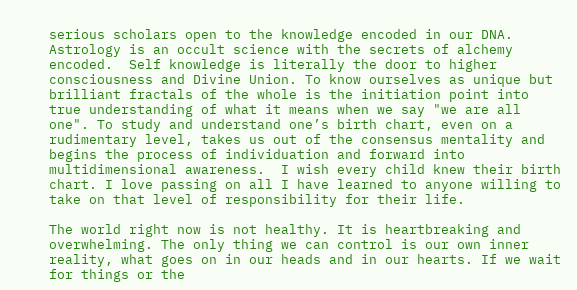serious scholars open to the knowledge encoded in our DNA.  Astrology is an occult science with the secrets of alchemy encoded.  Self knowledge is literally the door to higher consciousness and Divine Union. To know ourselves as unique but brilliant fractals of the whole is the initiation point into true understanding of what it means when we say "we are all one". To study and understand one’s birth chart, even on a rudimentary level, takes us out of the consensus mentality and begins the process of individuation and forward into multidimensional awareness.  I wish every child knew their birth chart. I love passing on all I have learned to anyone willing to take on that level of responsibility for their life.

The world right now is not healthy. It is heartbreaking and overwhelming. The only thing we can control is our own inner reality, what goes on in our heads and in our hearts. If we wait for things or the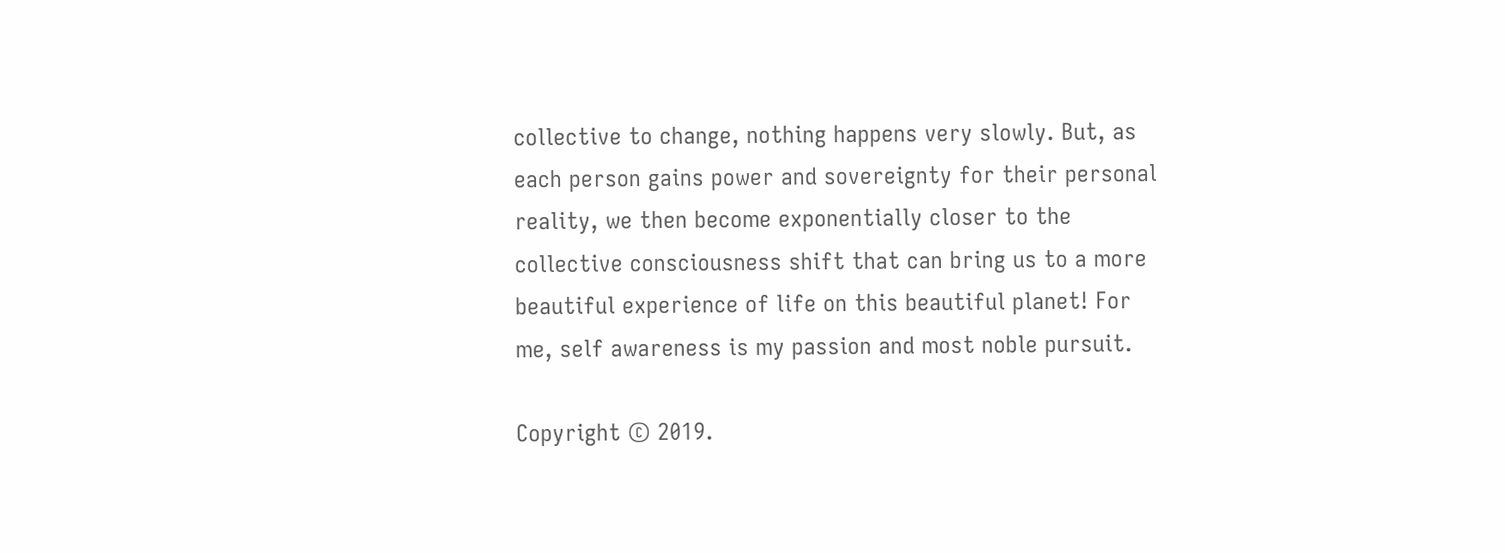collective to change, nothing happens very slowly. But, as each person gains power and sovereignty for their personal reality, we then become exponentially closer to the collective consciousness shift that can bring us to a more beautiful experience of life on this beautiful planet! For me, self awareness is my passion and most noble pursuit.

Copyright © 2019.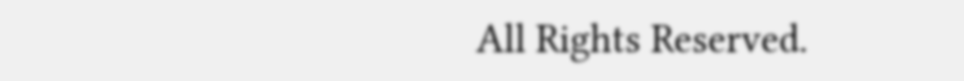All Rights Reserved.